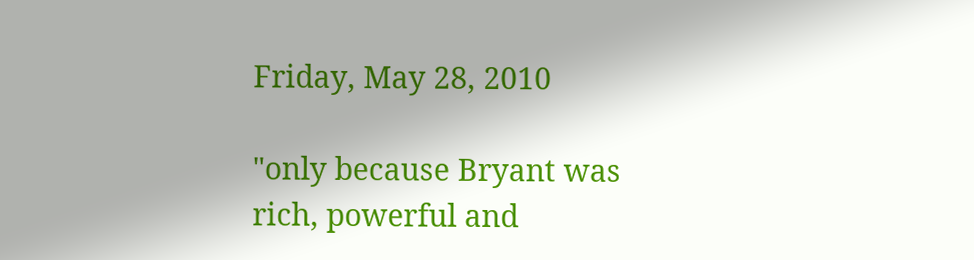Friday, May 28, 2010

"only because Bryant was rich, powerful and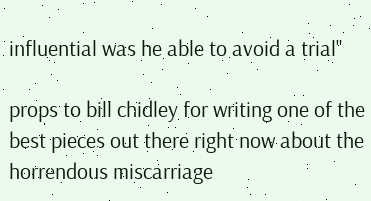influential was he able to avoid a trial"

props to bill chidley for writing one of the best pieces out there right now about the horrendous miscarriage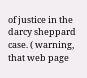of justice in the darcy sheppard case. ( warning, that web page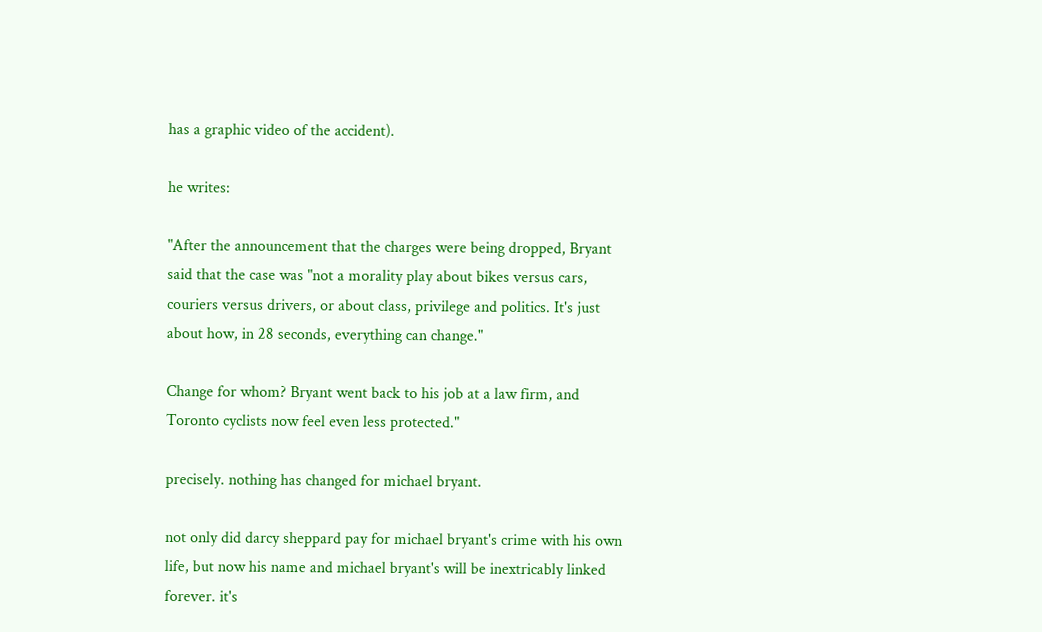has a graphic video of the accident).

he writes:

"After the announcement that the charges were being dropped, Bryant said that the case was "not a morality play about bikes versus cars, couriers versus drivers, or about class, privilege and politics. It's just about how, in 28 seconds, everything can change."

Change for whom? Bryant went back to his job at a law firm, and Toronto cyclists now feel even less protected."

precisely. nothing has changed for michael bryant.

not only did darcy sheppard pay for michael bryant's crime with his own life, but now his name and michael bryant's will be inextricably linked forever. it's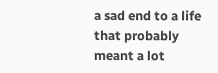a sad end to a life that probably meant a lot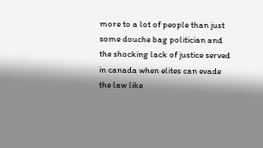more to a lot of people than just some douche bag politician and the shocking lack of justice served in canada when elites can evade the law like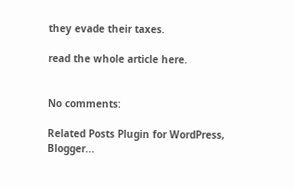they evade their taxes.

read the whole article here.


No comments:

Related Posts Plugin for WordPress, Blogger...